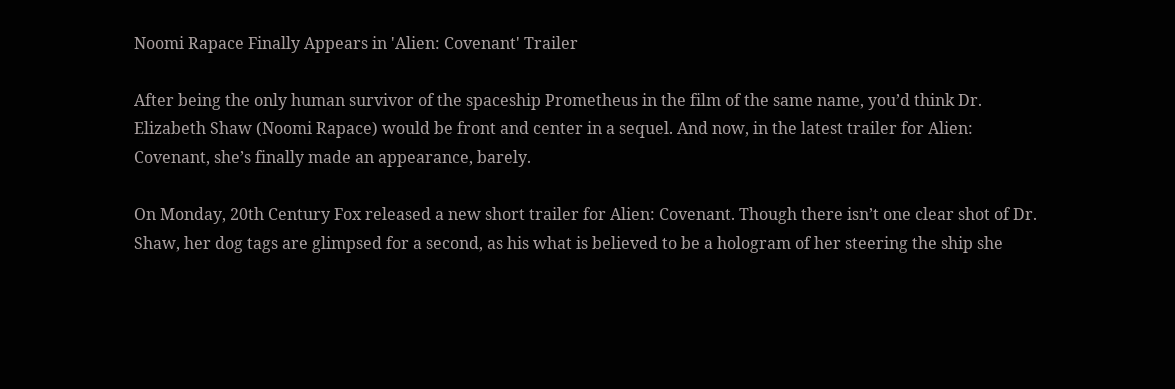Noomi Rapace Finally Appears in 'Alien: Covenant' Trailer

After being the only human survivor of the spaceship Prometheus in the film of the same name, you’d think Dr. Elizabeth Shaw (Noomi Rapace) would be front and center in a sequel. And now, in the latest trailer for Alien: Covenant, she’s finally made an appearance, barely.

On Monday, 20th Century Fox released a new short trailer for Alien: Covenant. Though there isn’t one clear shot of Dr. Shaw, her dog tags are glimpsed for a second, as his what is believed to be a hologram of her steering the ship she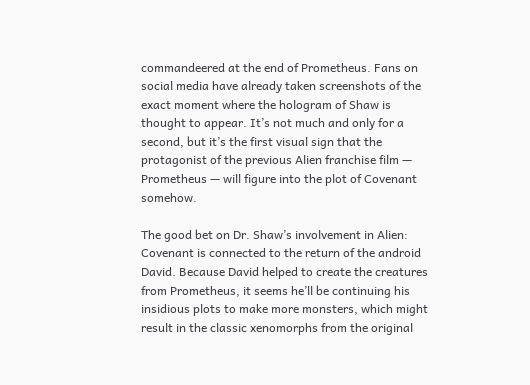commandeered at the end of Prometheus. Fans on social media have already taken screenshots of the exact moment where the hologram of Shaw is thought to appear. It’s not much and only for a second, but it’s the first visual sign that the protagonist of the previous Alien franchise film — Prometheus — will figure into the plot of Covenant somehow.

The good bet on Dr. Shaw’s involvement in Alien: Covenant is connected to the return of the android David. Because David helped to create the creatures from Prometheus, it seems he’ll be continuing his insidious plots to make more monsters, which might result in the classic xenomorphs from the original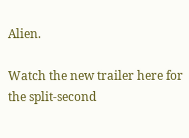Alien.

Watch the new trailer here for the split-second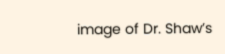image of Dr. Shaw’s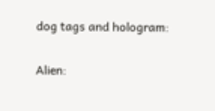dog tags and hologram:

Alien: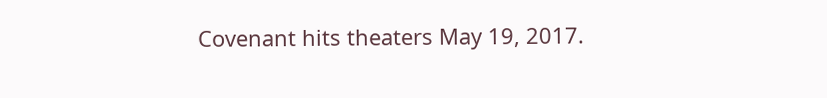Covenant hits theaters May 19, 2017.